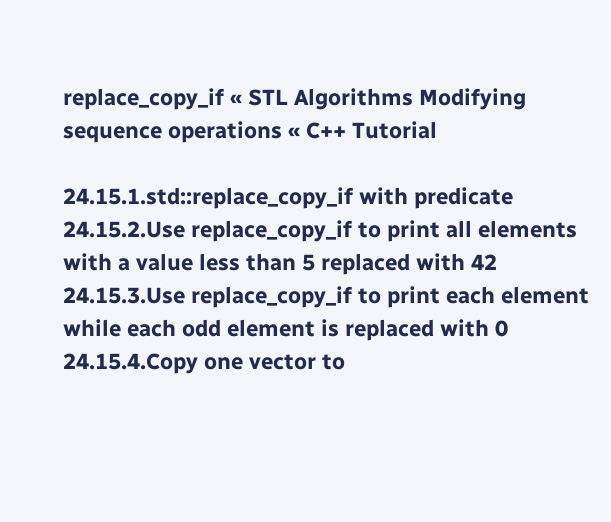replace_copy_if « STL Algorithms Modifying sequence operations « C++ Tutorial

24.15.1.std::replace_copy_if with predicate
24.15.2.Use replace_copy_if to print all elements with a value less than 5 replaced with 42
24.15.3.Use replace_copy_if to print each element while each odd element is replaced with 0
24.15.4.Copy one vector to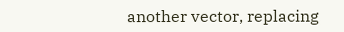another vector, replacing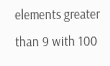elements greater than 9 with 100